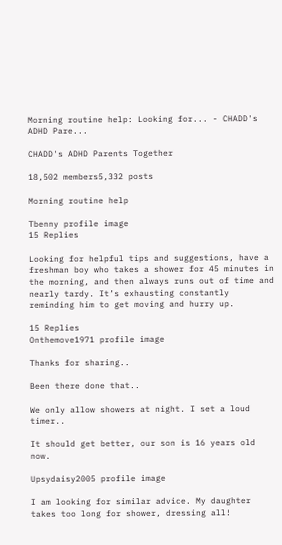Morning routine help: Looking for... - CHADD's ADHD Pare...

CHADD's ADHD Parents Together

18,502 members5,332 posts

Morning routine help

Tbenny profile image
15 Replies

Looking for helpful tips and suggestions, have a freshman boy who takes a shower for 45 minutes in the morning, and then always runs out of time and nearly tardy. It’s exhausting constantly reminding him to get moving and hurry up.

15 Replies
Onthemove1971 profile image

Thanks for sharing..

Been there done that..

We only allow showers at night. I set a loud timer..

It should get better, our son is 16 years old now.

Upsydaisy2005 profile image

I am looking for similar advice. My daughter takes too long for shower, dressing all!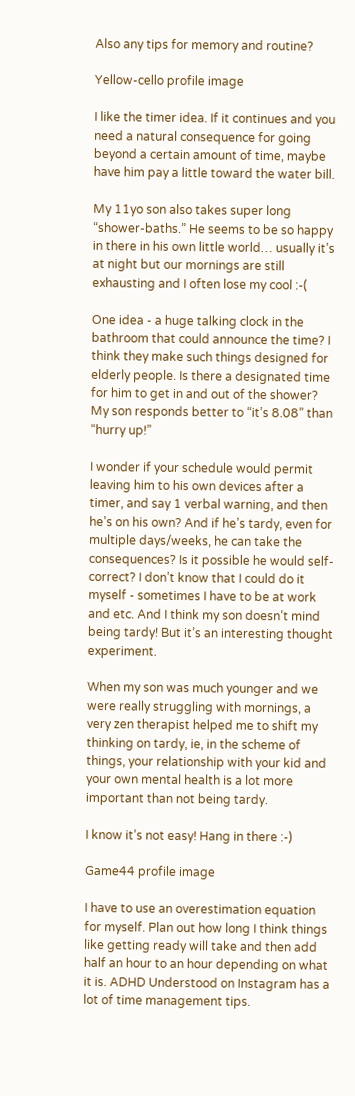Also any tips for memory and routine?

Yellow-cello profile image

I like the timer idea. If it continues and you need a natural consequence for going beyond a certain amount of time, maybe have him pay a little toward the water bill.

My 11yo son also takes super long “shower-baths.” He seems to be so happy in there in his own little world… usually it’s at night but our mornings are still exhausting and I often lose my cool :-(

One idea - a huge talking clock in the bathroom that could announce the time? I think they make such things designed for elderly people. Is there a designated time for him to get in and out of the shower? My son responds better to “it’s 8.08” than “hurry up!”

I wonder if your schedule would permit leaving him to his own devices after a timer, and say 1 verbal warning, and then he’s on his own? And if he’s tardy, even for multiple days/weeks, he can take the consequences? Is it possible he would self-correct? I don’t know that I could do it myself - sometimes I have to be at work and etc. And I think my son doesn’t mind being tardy! But it’s an interesting thought experiment.

When my son was much younger and we were really struggling with mornings, a very zen therapist helped me to shift my thinking on tardy, ie, in the scheme of things, your relationship with your kid and your own mental health is a lot more important than not being tardy.

I know it’s not easy! Hang in there :-)

Game44 profile image

I have to use an overestimation equation for myself. Plan out how long I think things like getting ready will take and then add half an hour to an hour depending on what it is. ADHD Understood on Instagram has a lot of time management tips.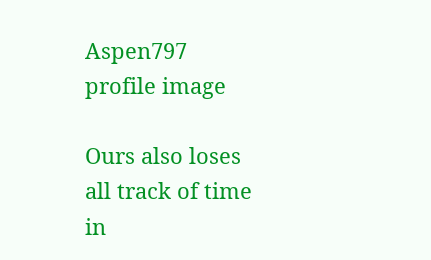Aspen797 profile image

Ours also loses all track of time in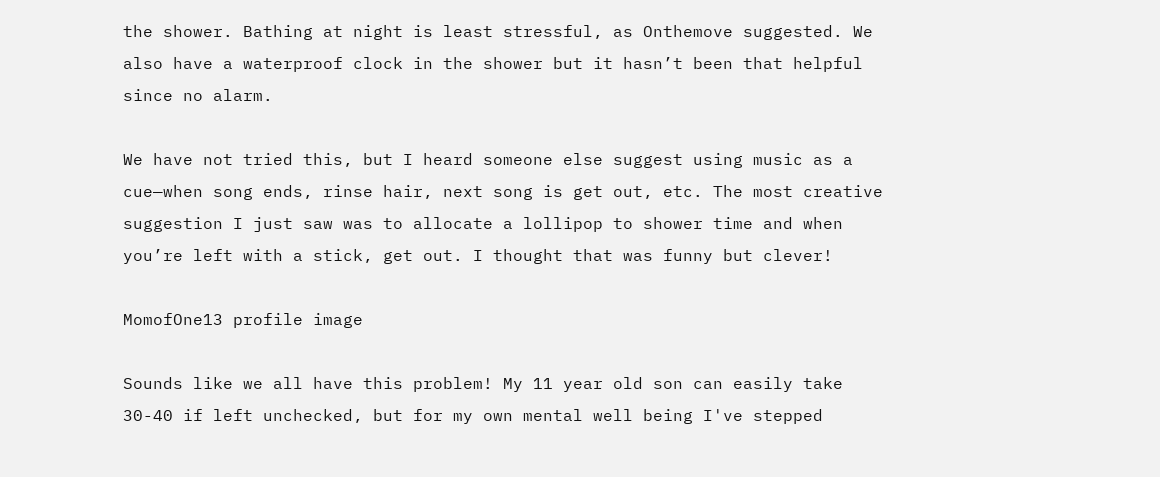the shower. Bathing at night is least stressful, as Onthemove suggested. We also have a waterproof clock in the shower but it hasn’t been that helpful since no alarm.

We have not tried this, but I heard someone else suggest using music as a cue—when song ends, rinse hair, next song is get out, etc. The most creative suggestion I just saw was to allocate a lollipop to shower time and when you’re left with a stick, get out. I thought that was funny but clever!

MomofOne13 profile image

Sounds like we all have this problem! My 11 year old son can easily take 30-40 if left unchecked, but for my own mental well being I've stepped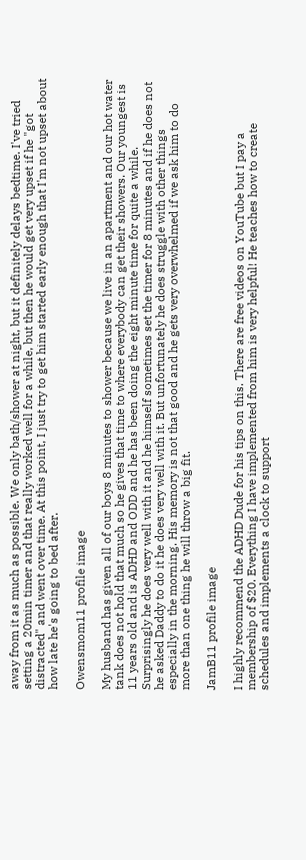away from it as much as possible. We only bath/shower at night, but it definitely delays bedtime. I've tried setting a 20min timer and that really worked well for a while, but then he would get very upset if he "got distracted" and went over time. At this point, I just try to get him started early enough that I'm not upset about how late he's going to bed after.

Owensmom11 profile image

My husband has given all of our boys 8 minutes to shower because we live in an apartment and our hot water tank does not hold that much so he gives that time to where everybody can get their showers. Our youngest is 11 years old and is ADHD and ODD and he has been doing the eight minute time for quite a while. Surprisingly he does very well with it and he himself sometimes set the timer for 8 minutes and if he does not he asked Daddy to do it he does very well with it. But unfortunately he does struggle with other things especially in the morning. His memory is not that good and he gets very overwhelmed if we ask him to do more than one thing he will throw a big fit.

JamB11 profile image

I highly recommend the ADHD Dude for his tips on this. There are free videos on YouTube but I pay a membership of $20. Everything I have implemented from him is very helpful! He teaches how to create schedules and implements a clock to support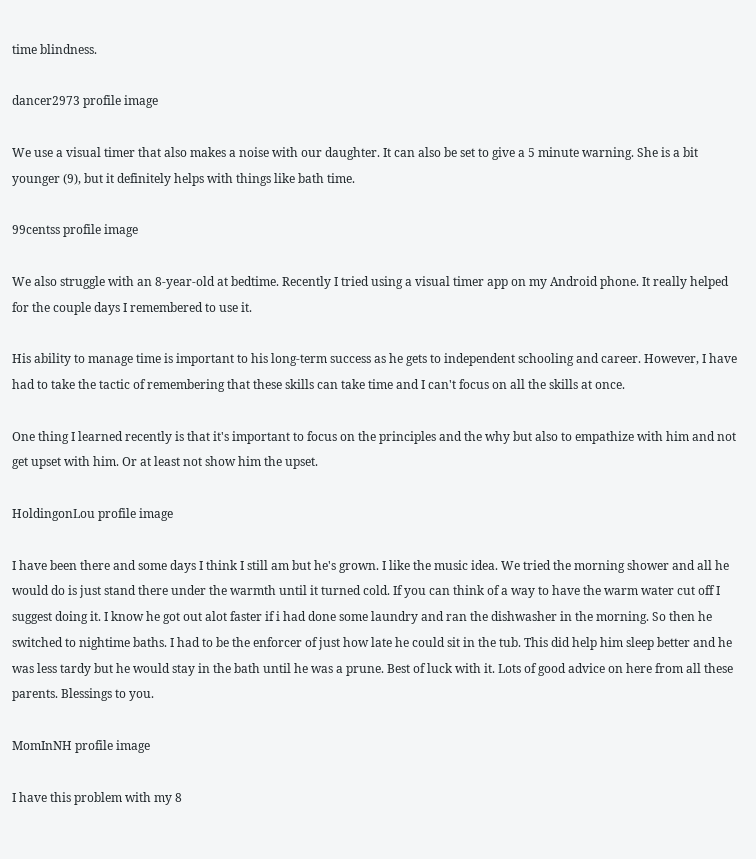time blindness.

dancer2973 profile image

We use a visual timer that also makes a noise with our daughter. It can also be set to give a 5 minute warning. She is a bit younger (9), but it definitely helps with things like bath time.

99centss profile image

We also struggle with an 8-year-old at bedtime. Recently I tried using a visual timer app on my Android phone. It really helped for the couple days I remembered to use it.

His ability to manage time is important to his long-term success as he gets to independent schooling and career. However, I have had to take the tactic of remembering that these skills can take time and I can't focus on all the skills at once.

One thing I learned recently is that it's important to focus on the principles and the why but also to empathize with him and not get upset with him. Or at least not show him the upset.

HoldingonLou profile image

I have been there and some days I think I still am but he's grown. I like the music idea. We tried the morning shower and all he would do is just stand there under the warmth until it turned cold. If you can think of a way to have the warm water cut off I suggest doing it. I know he got out alot faster if i had done some laundry and ran the dishwasher in the morning. So then he switched to nightime baths. I had to be the enforcer of just how late he could sit in the tub. This did help him sleep better and he was less tardy but he would stay in the bath until he was a prune. Best of luck with it. Lots of good advice on here from all these parents. Blessings to you.

MomInNH profile image

I have this problem with my 8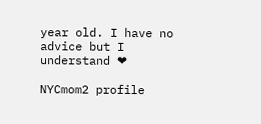year old. I have no advice but I understand ❤

NYCmom2 profile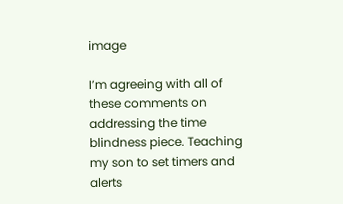image

I’m agreeing with all of these comments on addressing the time blindness piece. Teaching my son to set timers and alerts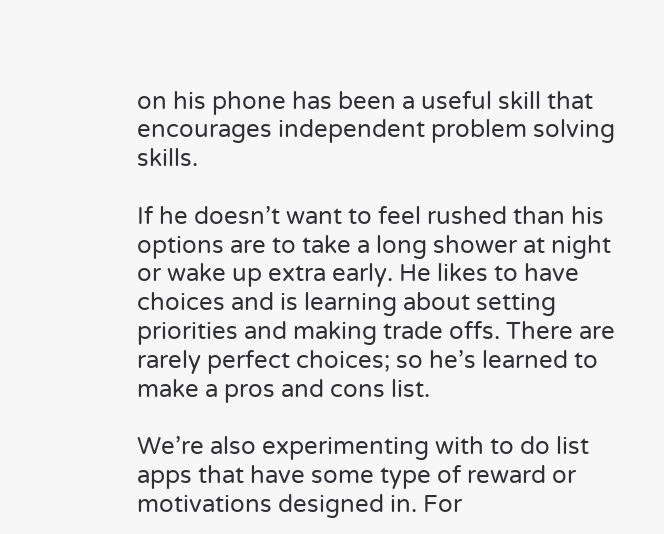on his phone has been a useful skill that encourages independent problem solving skills.

If he doesn’t want to feel rushed than his options are to take a long shower at night or wake up extra early. He likes to have choices and is learning about setting priorities and making trade offs. There are rarely perfect choices; so he’s learned to make a pros and cons list.

We’re also experimenting with to do list apps that have some type of reward or motivations designed in. For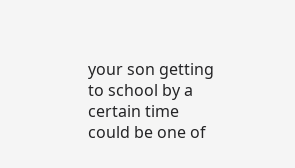your son getting to school by a certain time could be one of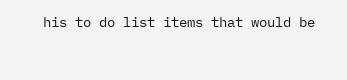his to do list items that would be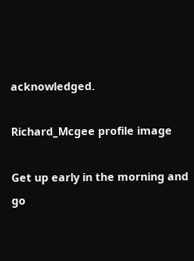acknowledged.

Richard_Mcgee profile image

Get up early in the morning and go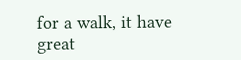for a walk, it have great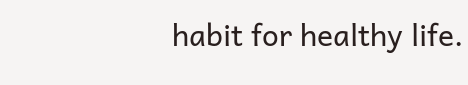habit for healthy life.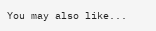You may also like...